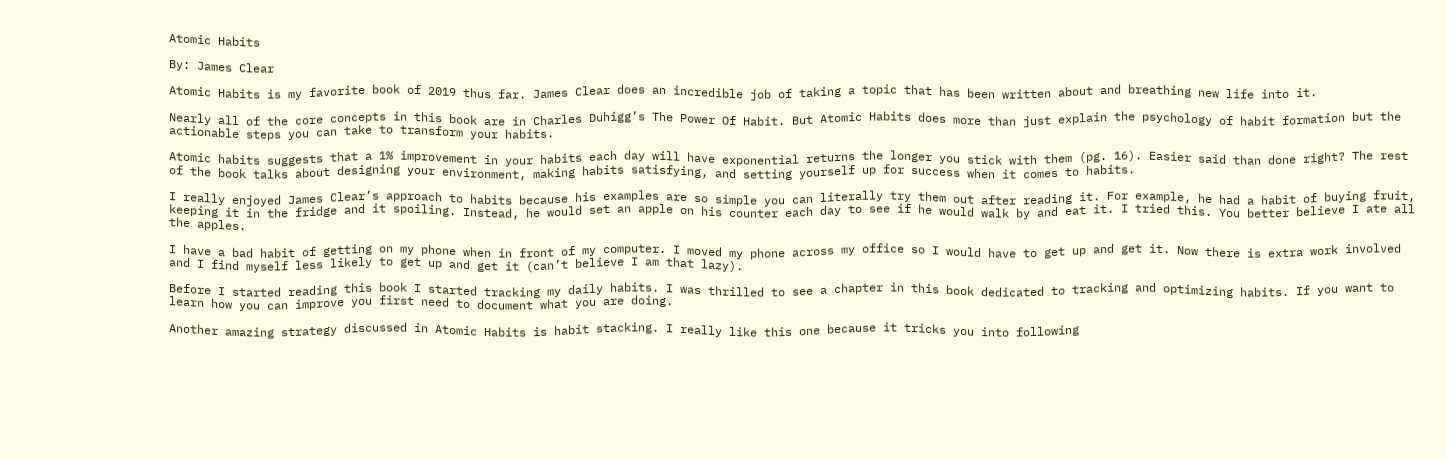Atomic Habits

By: James Clear

Atomic Habits is my favorite book of 2019 thus far. James Clear does an incredible job of taking a topic that has been written about and breathing new life into it.

Nearly all of the core concepts in this book are in Charles Duhigg’s The Power Of Habit. But Atomic Habits does more than just explain the psychology of habit formation but the actionable steps you can take to transform your habits.

Atomic habits suggests that a 1% improvement in your habits each day will have exponential returns the longer you stick with them (pg. 16). Easier said than done right? The rest of the book talks about designing your environment, making habits satisfying, and setting yourself up for success when it comes to habits.

I really enjoyed James Clear’s approach to habits because his examples are so simple you can literally try them out after reading it. For example, he had a habit of buying fruit, keeping it in the fridge and it spoiling. Instead, he would set an apple on his counter each day to see if he would walk by and eat it. I tried this. You better believe I ate all the apples.

I have a bad habit of getting on my phone when in front of my computer. I moved my phone across my office so I would have to get up and get it. Now there is extra work involved and I find myself less likely to get up and get it (can’t believe I am that lazy).

Before I started reading this book I started tracking my daily habits. I was thrilled to see a chapter in this book dedicated to tracking and optimizing habits. If you want to learn how you can improve you first need to document what you are doing.

Another amazing strategy discussed in Atomic Habits is habit stacking. I really like this one because it tricks you into following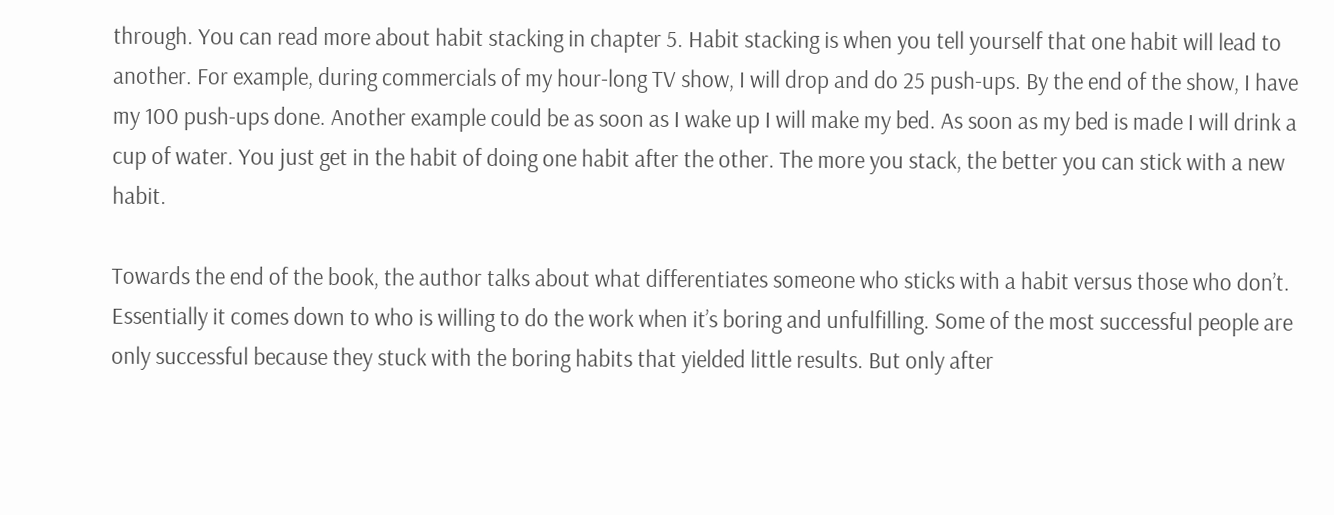through. You can read more about habit stacking in chapter 5. Habit stacking is when you tell yourself that one habit will lead to another. For example, during commercials of my hour-long TV show, I will drop and do 25 push-ups. By the end of the show, I have my 100 push-ups done. Another example could be as soon as I wake up I will make my bed. As soon as my bed is made I will drink a cup of water. You just get in the habit of doing one habit after the other. The more you stack, the better you can stick with a new habit.

Towards the end of the book, the author talks about what differentiates someone who sticks with a habit versus those who don’t. Essentially it comes down to who is willing to do the work when it’s boring and unfulfilling. Some of the most successful people are only successful because they stuck with the boring habits that yielded little results. But only after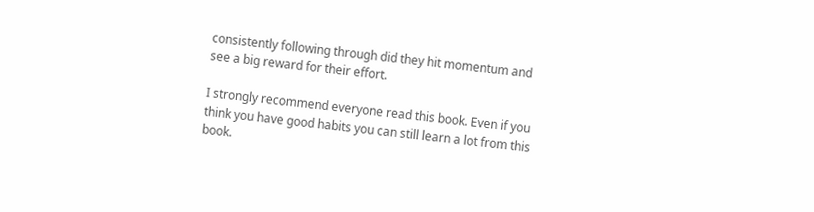consistently following through did they hit momentum and see a big reward for their effort.

I strongly recommend everyone read this book. Even if you think you have good habits you can still learn a lot from this book.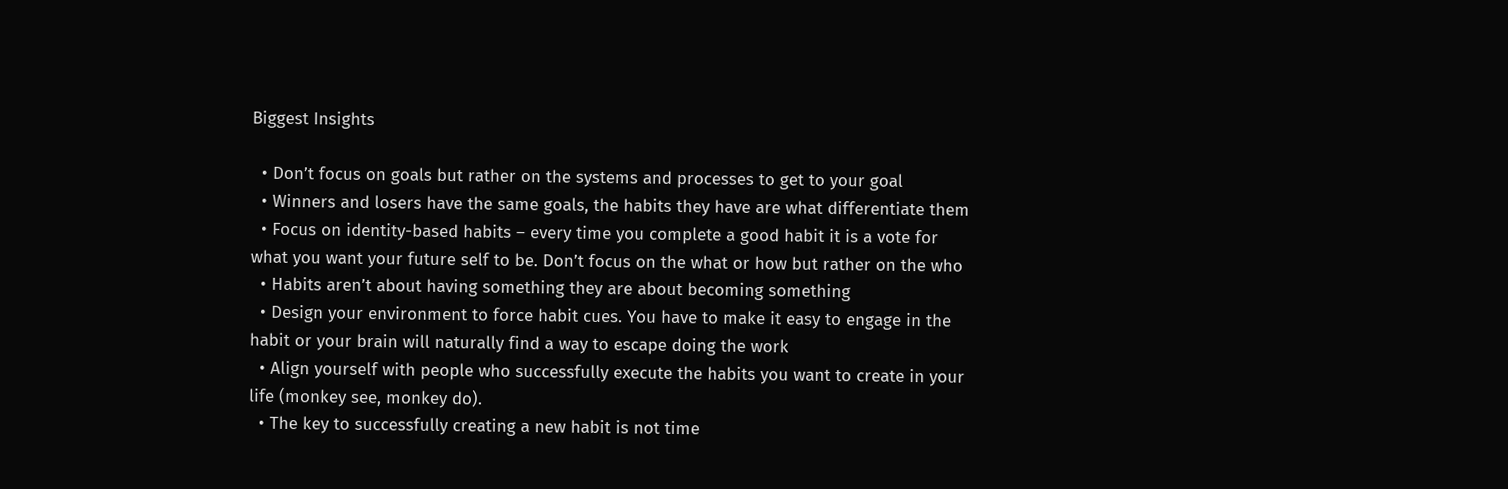Biggest Insights

  • Don’t focus on goals but rather on the systems and processes to get to your goal
  • Winners and losers have the same goals, the habits they have are what differentiate them
  • Focus on identity-based habits – every time you complete a good habit it is a vote for what you want your future self to be. Don’t focus on the what or how but rather on the who
  • Habits aren’t about having something they are about becoming something
  • Design your environment to force habit cues. You have to make it easy to engage in the habit or your brain will naturally find a way to escape doing the work
  • Align yourself with people who successfully execute the habits you want to create in your life (monkey see, monkey do).
  • The key to successfully creating a new habit is not time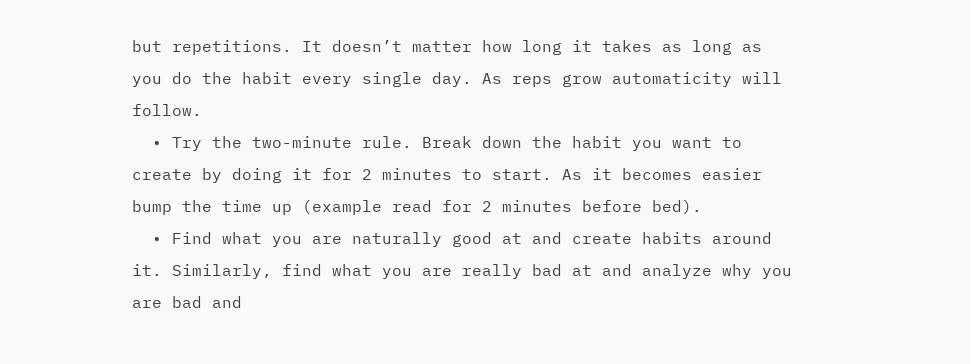but repetitions. It doesn’t matter how long it takes as long as you do the habit every single day. As reps grow automaticity will follow.
  • Try the two-minute rule. Break down the habit you want to create by doing it for 2 minutes to start. As it becomes easier bump the time up (example read for 2 minutes before bed).
  • Find what you are naturally good at and create habits around it. Similarly, find what you are really bad at and analyze why you are bad and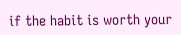if the habit is worth your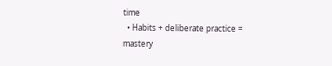time
  • Habits + deliberate practice = mastery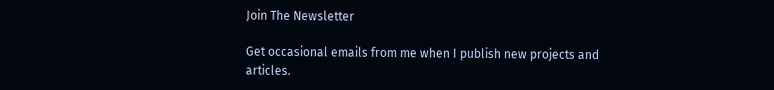Join The Newsletter

Get occasional emails from me when I publish new projects and articles.